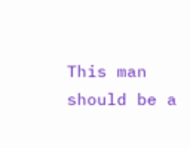This man should be a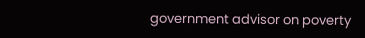government advisor on poverty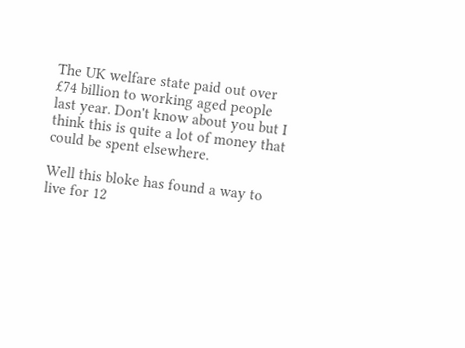The UK welfare state paid out over £74 billion to working aged people last year. Don't know about you but I think this is quite a lot of money that could be spent elsewhere.

Well this bloke has found a way to live for 12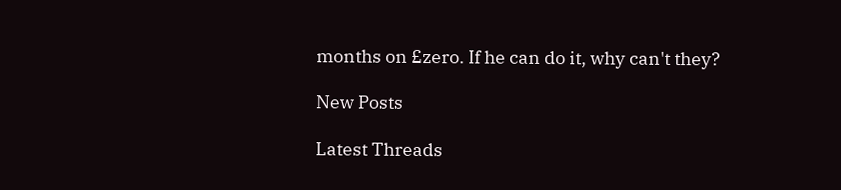months on £zero. If he can do it, why can't they?

New Posts

Latest Threads